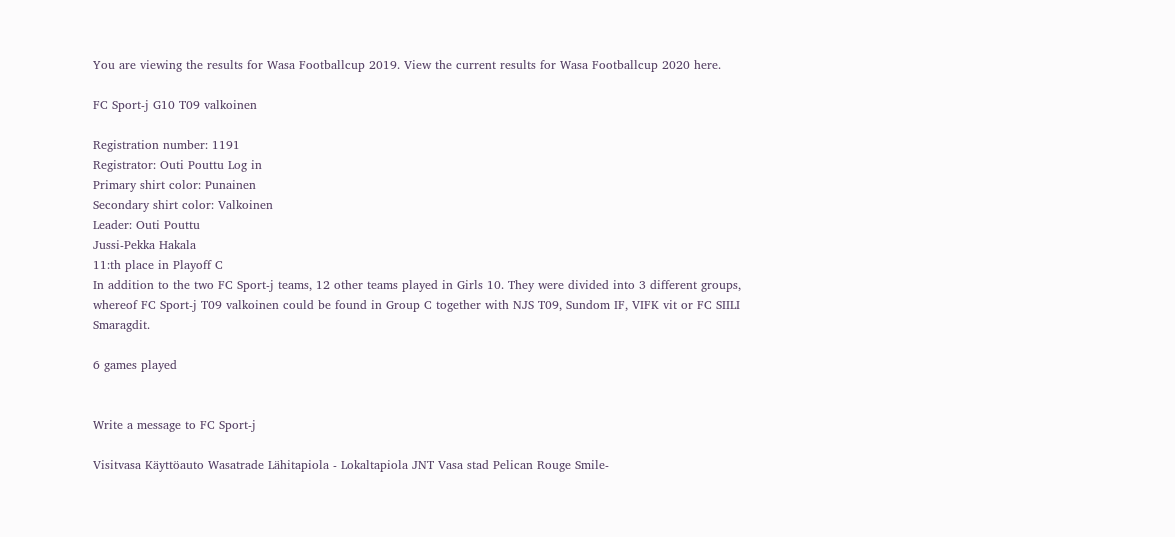You are viewing the results for Wasa Footballcup 2019. View the current results for Wasa Footballcup 2020 here.

FC Sport-j G10 T09 valkoinen

Registration number: 1191
Registrator: Outi Pouttu Log in
Primary shirt color: Punainen
Secondary shirt color: Valkoinen
Leader: Outi Pouttu
Jussi-Pekka Hakala
11:th place in Playoff C
In addition to the two FC Sport-j teams, 12 other teams played in Girls 10. They were divided into 3 different groups, whereof FC Sport-j T09 valkoinen could be found in Group C together with NJS T09, Sundom IF, VIFK vit or FC SIILI Smaragdit.

6 games played


Write a message to FC Sport-j

Visitvasa Käyttöauto Wasatrade Lähitapiola - Lokaltapiola JNT Vasa stad Pelican Rouge Smile-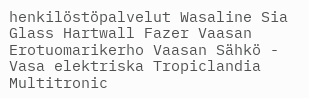henkilöstöpalvelut Wasaline Sia Glass Hartwall Fazer Vaasan Erotuomarikerho Vaasan Sähkö - Vasa elektriska Tropiclandia Multitronic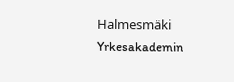Halmesmäki Yrkesakademin